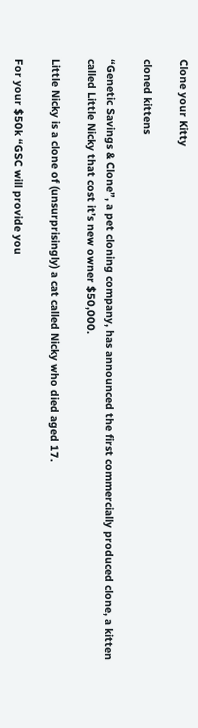Clone your Kitty

cloned kittens

“Genetic Savings & Clone”, a pet cloning company, has announced the first commercially produced clone, a kitten called Little Nicky that cost it’s new owner $50,000.

Little Nicky is a clone of (unsurprisingly) a cat called Nicky who died aged 17.

For your $50k “GSC will provide you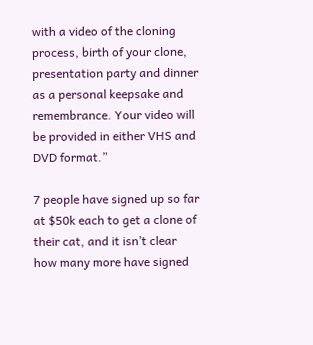with a video of the cloning process, birth of your clone, presentation party and dinner as a personal keepsake and remembrance. Your video will be provided in either VHS and DVD format.”

7 people have signed up so far at $50k each to get a clone of their cat, and it isn’t clear how many more have signed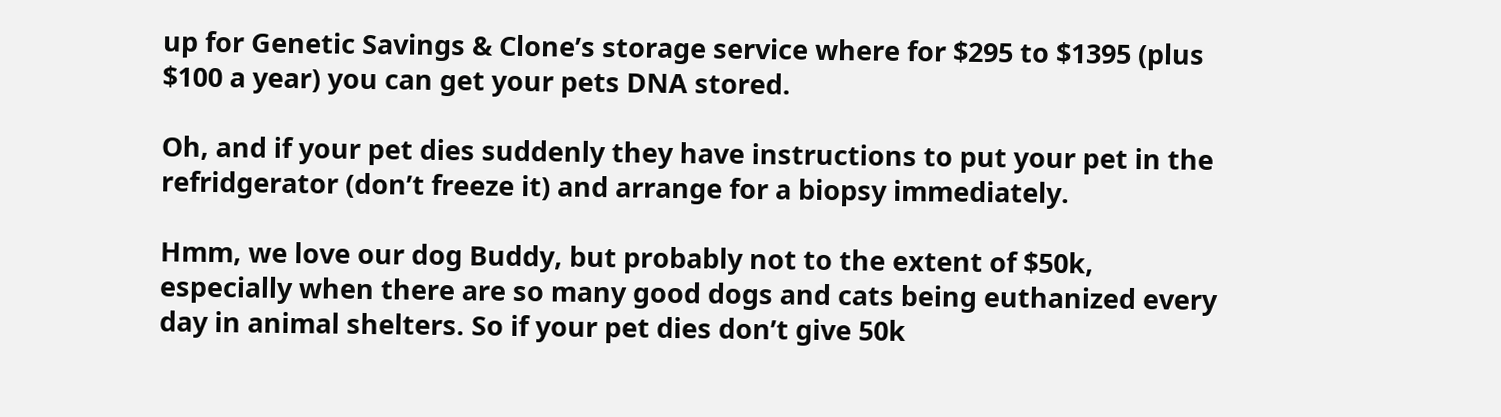up for Genetic Savings & Clone’s storage service where for $295 to $1395 (plus $100 a year) you can get your pets DNA stored.

Oh, and if your pet dies suddenly they have instructions to put your pet in the refridgerator (don’t freeze it) and arrange for a biopsy immediately.

Hmm, we love our dog Buddy, but probably not to the extent of $50k, especially when there are so many good dogs and cats being euthanized every day in animal shelters. So if your pet dies don’t give 50k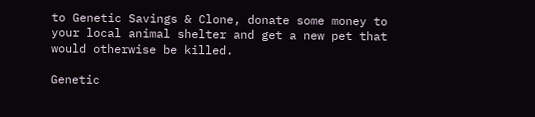to Genetic Savings & Clone, donate some money to your local animal shelter and get a new pet that would otherwise be killed.

Genetic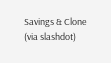Savings & Clone (via slashdot)